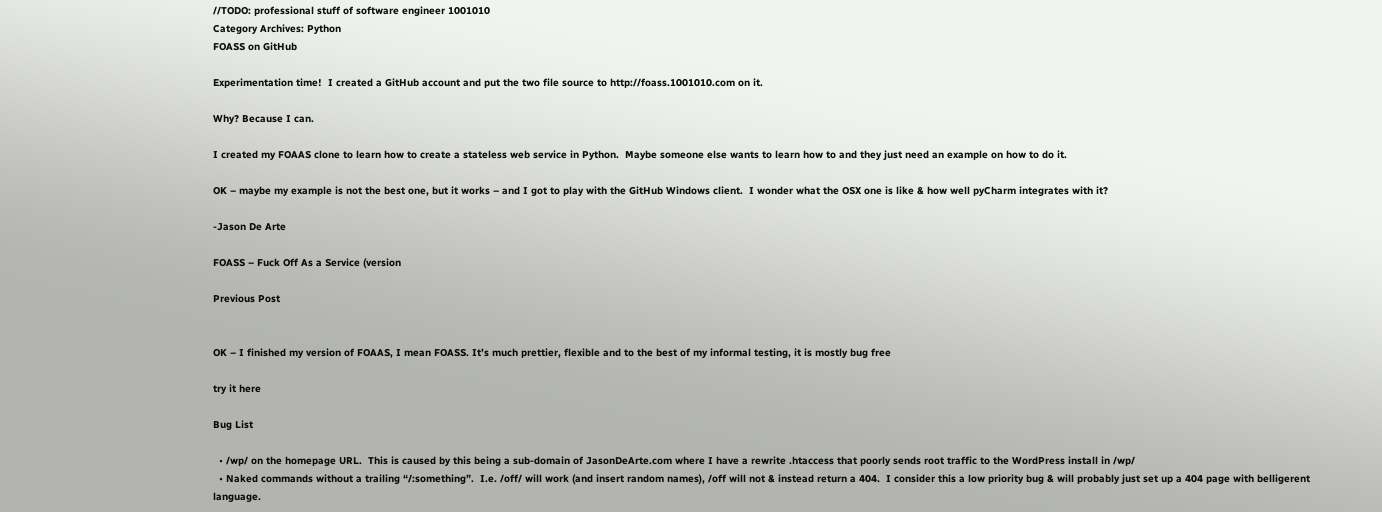//TODO: professional stuff of software engineer 1001010
Category Archives: Python
FOASS on GitHub

Experimentation time!  I created a GitHub account and put the two file source to http://foass.1001010.com on it.

Why? Because I can.

I created my FOAAS clone to learn how to create a stateless web service in Python.  Maybe someone else wants to learn how to and they just need an example on how to do it.

OK – maybe my example is not the best one, but it works – and I got to play with the GitHub Windows client.  I wonder what the OSX one is like & how well pyCharm integrates with it?

-Jason De Arte

FOASS – Fuck Off As a Service (version

Previous Post


OK – I finished my version of FOAAS, I mean FOASS. It’s much prettier, flexible and to the best of my informal testing, it is mostly bug free

try it here

Bug List

  • /wp/ on the homepage URL.  This is caused by this being a sub-domain of JasonDeArte.com where I have a rewrite .htaccess that poorly sends root traffic to the WordPress install in /wp/
  • Naked commands without a trailing “/:something”.  I.e. /off/ will work (and insert random names), /off will not & instead return a 404.  I consider this a low priority bug & will probably just set up a 404 page with belligerent language.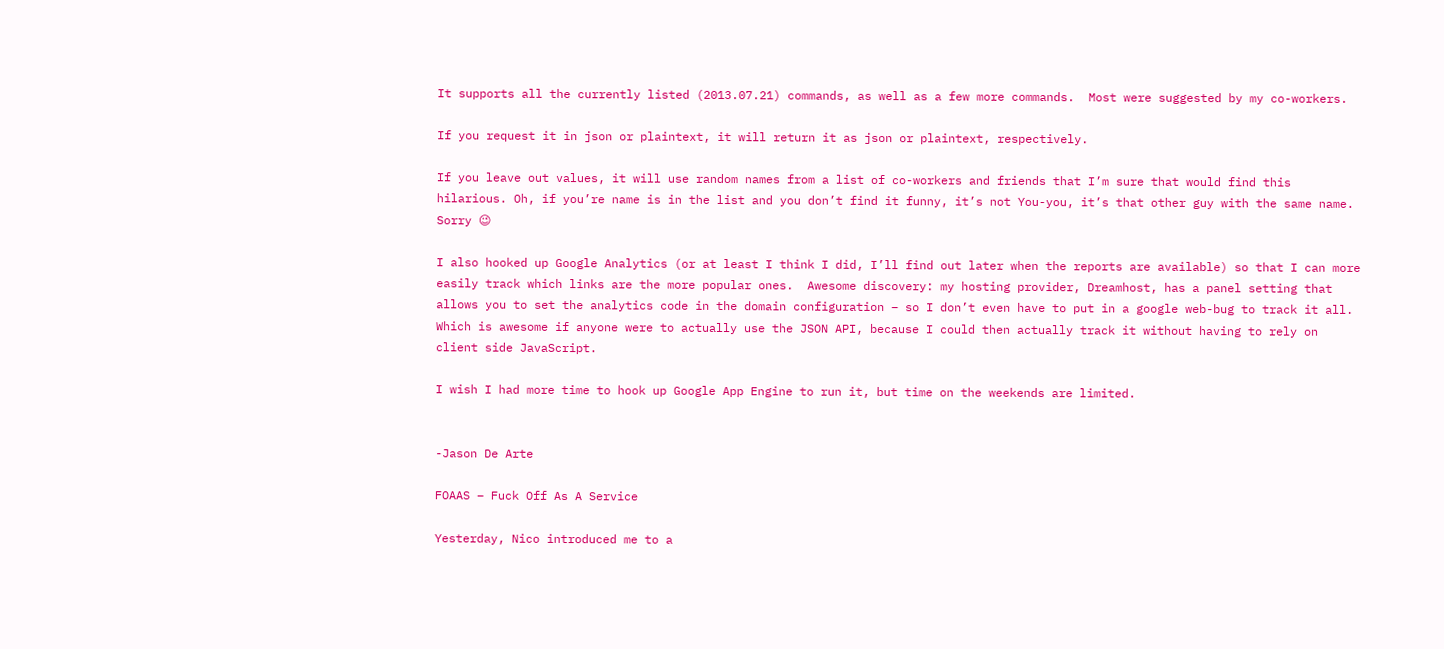It supports all the currently listed (2013.07.21) commands, as well as a few more commands.  Most were suggested by my co-workers.

If you request it in json or plaintext, it will return it as json or plaintext, respectively.

If you leave out values, it will use random names from a list of co-workers and friends that I’m sure that would find this hilarious. Oh, if you’re name is in the list and you don’t find it funny, it’s not You-you, it’s that other guy with the same name. Sorry 😉

I also hooked up Google Analytics (or at least I think I did, I’ll find out later when the reports are available) so that I can more easily track which links are the more popular ones.  Awesome discovery: my hosting provider, Dreamhost, has a panel setting that allows you to set the analytics code in the domain configuration – so I don’t even have to put in a google web-bug to track it all.  Which is awesome if anyone were to actually use the JSON API, because I could then actually track it without having to rely on client side JavaScript.

I wish I had more time to hook up Google App Engine to run it, but time on the weekends are limited.


-Jason De Arte

FOAAS – Fuck Off As A Service

Yesterday, Nico introduced me to a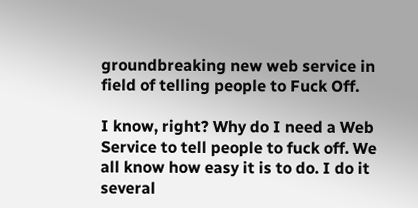groundbreaking new web service in field of telling people to Fuck Off.

I know, right? Why do I need a Web Service to tell people to fuck off. We all know how easy it is to do. I do it several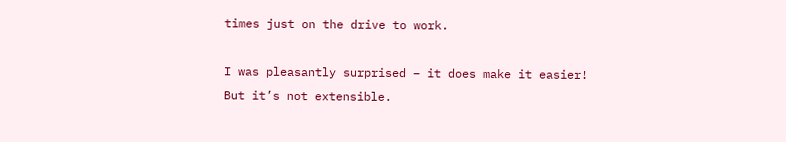times just on the drive to work.

I was pleasantly surprised – it does make it easier!
But it’s not extensible.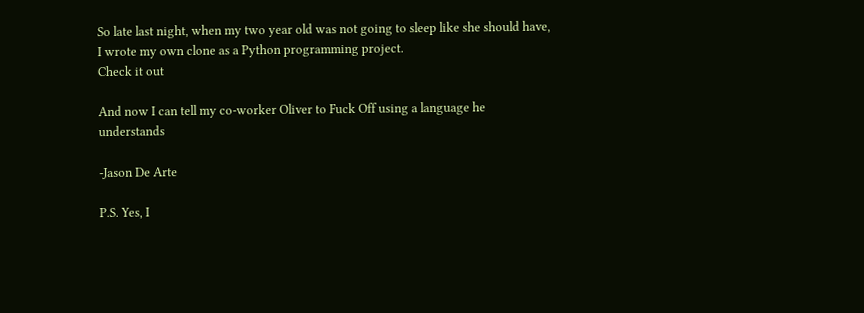So late last night, when my two year old was not going to sleep like she should have, I wrote my own clone as a Python programming project.
Check it out

And now I can tell my co-worker Oliver to Fuck Off using a language he understands

-Jason De Arte

P.S. Yes, I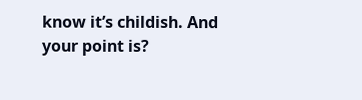know it’s childish. And your point is?